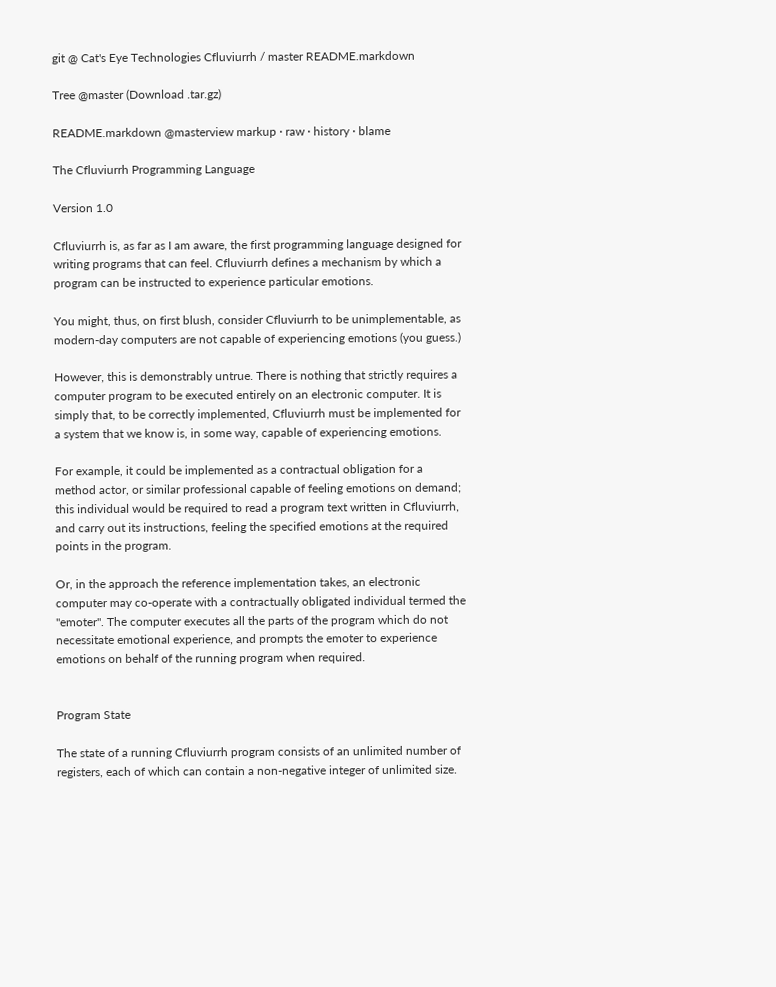git @ Cat's Eye Technologies Cfluviurrh / master README.markdown

Tree @master (Download .tar.gz)

README.markdown @masterview markup · raw · history · blame

The Cfluviurrh Programming Language

Version 1.0

Cfluviurrh is, as far as I am aware, the first programming language designed for writing programs that can feel. Cfluviurrh defines a mechanism by which a program can be instructed to experience particular emotions.

You might, thus, on first blush, consider Cfluviurrh to be unimplementable, as modern-day computers are not capable of experiencing emotions (you guess.)

However, this is demonstrably untrue. There is nothing that strictly requires a computer program to be executed entirely on an electronic computer. It is simply that, to be correctly implemented, Cfluviurrh must be implemented for a system that we know is, in some way, capable of experiencing emotions.

For example, it could be implemented as a contractual obligation for a method actor, or similar professional capable of feeling emotions on demand; this individual would be required to read a program text written in Cfluviurrh, and carry out its instructions, feeling the specified emotions at the required points in the program.

Or, in the approach the reference implementation takes, an electronic computer may co-operate with a contractually obligated individual termed the "emoter". The computer executes all the parts of the program which do not necessitate emotional experience, and prompts the emoter to experience emotions on behalf of the running program when required.


Program State

The state of a running Cfluviurrh program consists of an unlimited number of registers, each of which can contain a non-negative integer of unlimited size.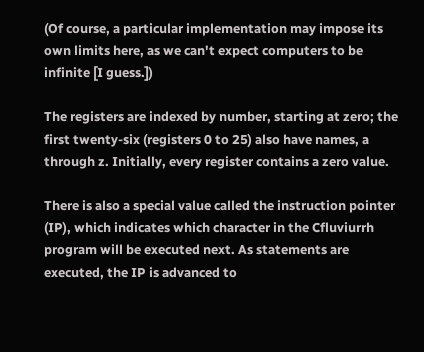(Of course, a particular implementation may impose its own limits here, as we can't expect computers to be infinite [I guess.])

The registers are indexed by number, starting at zero; the first twenty-six (registers 0 to 25) also have names, a through z. Initially, every register contains a zero value.

There is also a special value called the instruction pointer (IP), which indicates which character in the Cfluviurrh program will be executed next. As statements are executed, the IP is advanced to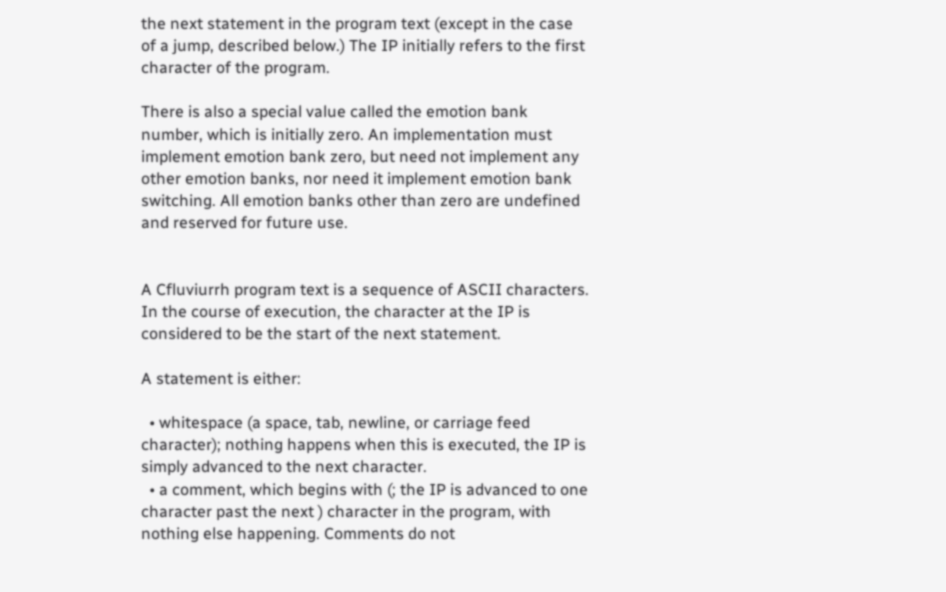the next statement in the program text (except in the case of a jump, described below.) The IP initially refers to the first character of the program.

There is also a special value called the emotion bank number, which is initially zero. An implementation must implement emotion bank zero, but need not implement any other emotion banks, nor need it implement emotion bank switching. All emotion banks other than zero are undefined and reserved for future use.


A Cfluviurrh program text is a sequence of ASCII characters. In the course of execution, the character at the IP is considered to be the start of the next statement.

A statement is either:

  • whitespace (a space, tab, newline, or carriage feed character); nothing happens when this is executed, the IP is simply advanced to the next character.
  • a comment, which begins with (; the IP is advanced to one character past the next ) character in the program, with nothing else happening. Comments do not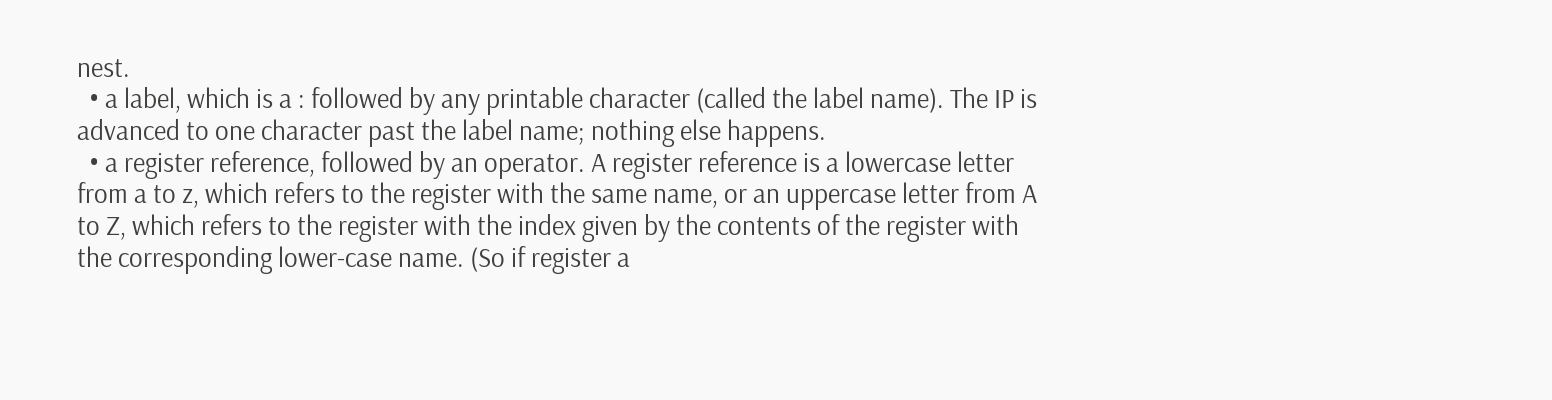nest.
  • a label, which is a : followed by any printable character (called the label name). The IP is advanced to one character past the label name; nothing else happens.
  • a register reference, followed by an operator. A register reference is a lowercase letter from a to z, which refers to the register with the same name, or an uppercase letter from A to Z, which refers to the register with the index given by the contents of the register with the corresponding lower-case name. (So if register a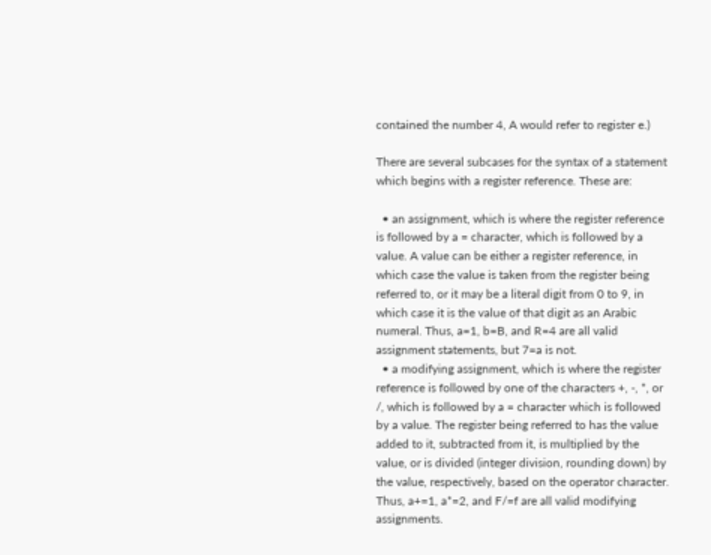contained the number 4, A would refer to register e.)

There are several subcases for the syntax of a statement which begins with a register reference. These are:

  • an assignment, which is where the register reference is followed by a = character, which is followed by a value. A value can be either a register reference, in which case the value is taken from the register being referred to, or it may be a literal digit from 0 to 9, in which case it is the value of that digit as an Arabic numeral. Thus, a=1, b=B, and R=4 are all valid assignment statements, but 7=a is not.
  • a modifying assignment, which is where the register reference is followed by one of the characters +, -, *, or /, which is followed by a = character which is followed by a value. The register being referred to has the value added to it, subtracted from it, is multiplied by the value, or is divided (integer division, rounding down) by the value, respectively, based on the operator character. Thus, a+=1, a*=2, and F/=f are all valid modifying assignments.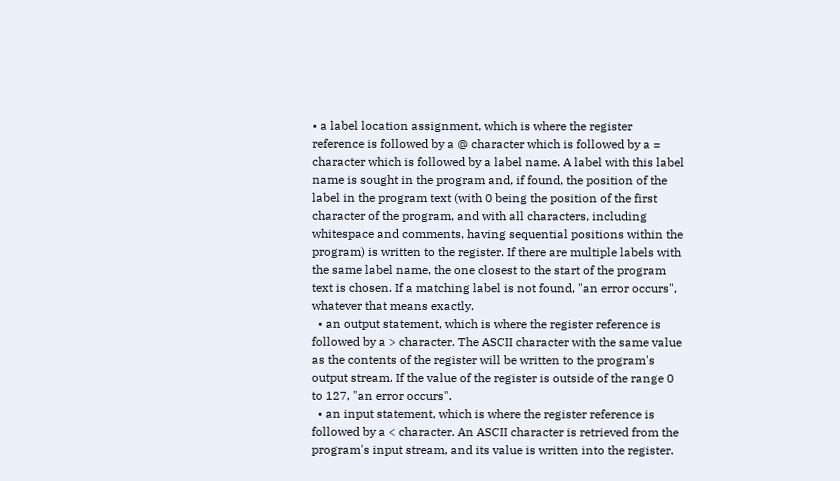• a label location assignment, which is where the register reference is followed by a @ character which is followed by a = character which is followed by a label name. A label with this label name is sought in the program and, if found, the position of the label in the program text (with 0 being the position of the first character of the program, and with all characters, including whitespace and comments, having sequential positions within the program) is written to the register. If there are multiple labels with the same label name, the one closest to the start of the program text is chosen. If a matching label is not found, "an error occurs", whatever that means exactly.
  • an output statement, which is where the register reference is followed by a > character. The ASCII character with the same value as the contents of the register will be written to the program's output stream. If the value of the register is outside of the range 0 to 127, "an error occurs".
  • an input statement, which is where the register reference is followed by a < character. An ASCII character is retrieved from the program's input stream, and its value is written into the register.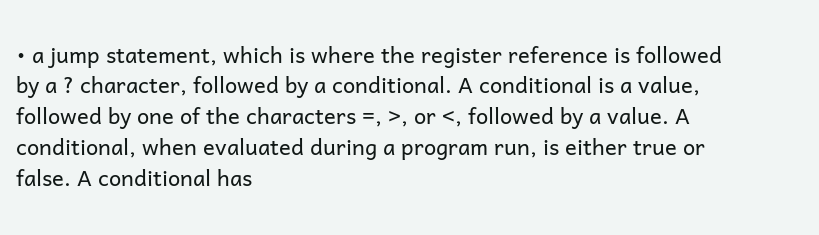• a jump statement, which is where the register reference is followed by a ? character, followed by a conditional. A conditional is a value, followed by one of the characters =, >, or <, followed by a value. A conditional, when evaluated during a program run, is either true or false. A conditional has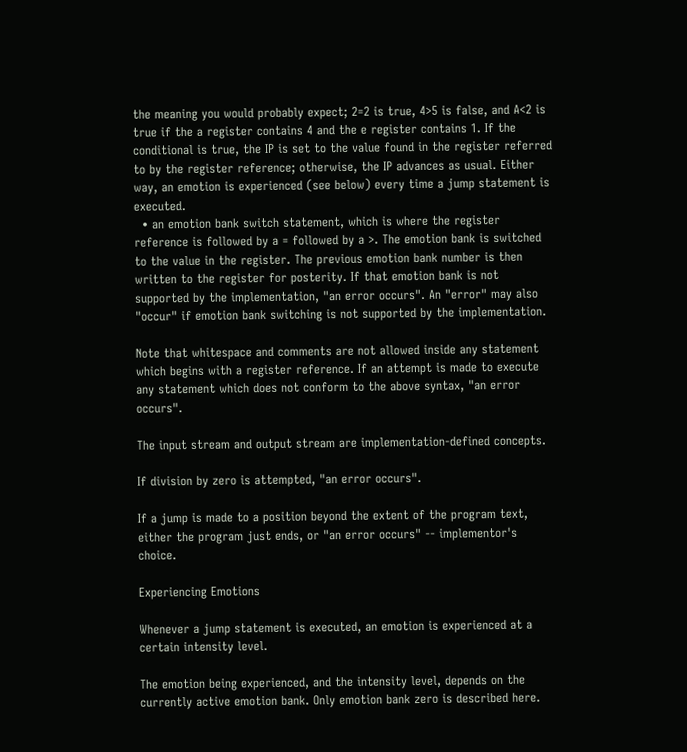the meaning you would probably expect; 2=2 is true, 4>5 is false, and A<2 is true if the a register contains 4 and the e register contains 1. If the conditional is true, the IP is set to the value found in the register referred to by the register reference; otherwise, the IP advances as usual. Either way, an emotion is experienced (see below) every time a jump statement is executed.
  • an emotion bank switch statement, which is where the register reference is followed by a = followed by a >. The emotion bank is switched to the value in the register. The previous emotion bank number is then written to the register for posterity. If that emotion bank is not supported by the implementation, "an error occurs". An "error" may also "occur" if emotion bank switching is not supported by the implementation.

Note that whitespace and comments are not allowed inside any statement which begins with a register reference. If an attempt is made to execute any statement which does not conform to the above syntax, "an error occurs".

The input stream and output stream are implementation-defined concepts.

If division by zero is attempted, "an error occurs".

If a jump is made to a position beyond the extent of the program text, either the program just ends, or "an error occurs" -- implementor's choice.

Experiencing Emotions

Whenever a jump statement is executed, an emotion is experienced at a certain intensity level.

The emotion being experienced, and the intensity level, depends on the currently active emotion bank. Only emotion bank zero is described here.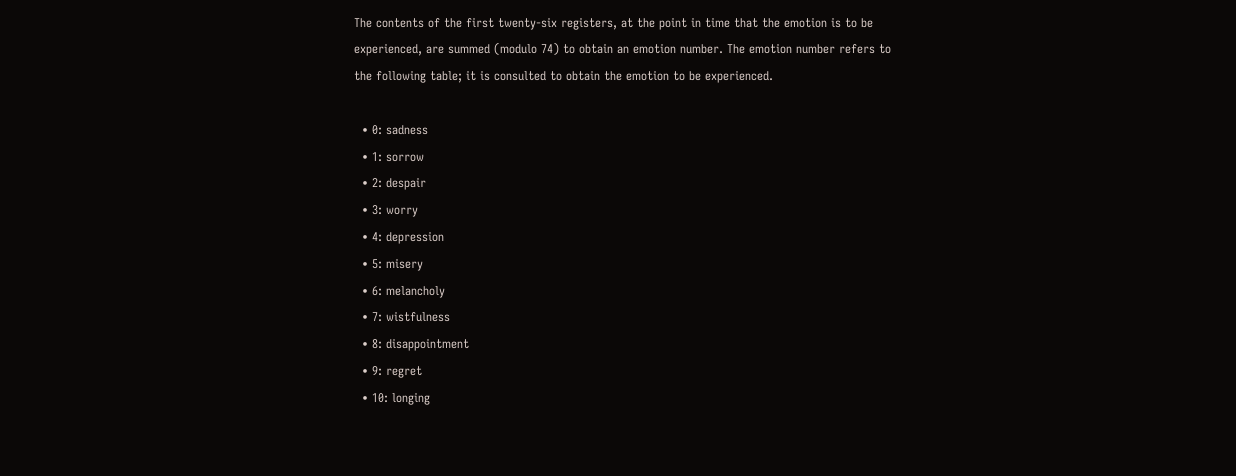The contents of the first twenty-six registers, at the point in time that the emotion is to be experienced, are summed (modulo 74) to obtain an emotion number. The emotion number refers to the following table; it is consulted to obtain the emotion to be experienced.

  • 0: sadness
  • 1: sorrow
  • 2: despair
  • 3: worry
  • 4: depression
  • 5: misery
  • 6: melancholy
  • 7: wistfulness
  • 8: disappointment
  • 9: regret
  • 10: longing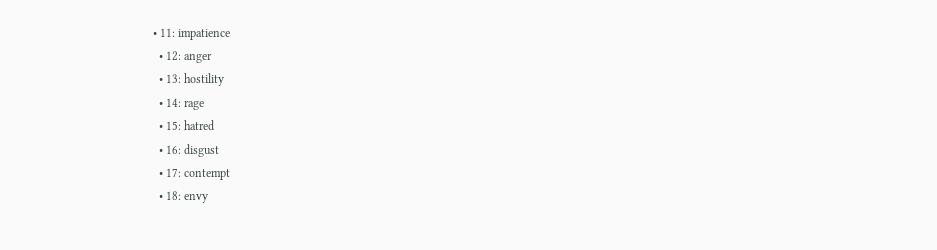• 11: impatience
  • 12: anger
  • 13: hostility
  • 14: rage
  • 15: hatred
  • 16: disgust
  • 17: contempt
  • 18: envy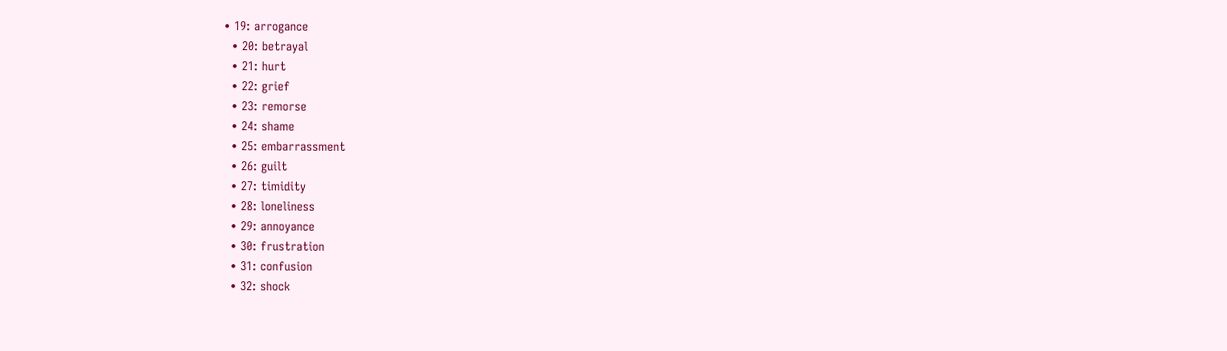• 19: arrogance
  • 20: betrayal
  • 21: hurt
  • 22: grief
  • 23: remorse
  • 24: shame
  • 25: embarrassment
  • 26: guilt
  • 27: timidity
  • 28: loneliness
  • 29: annoyance
  • 30: frustration
  • 31: confusion
  • 32: shock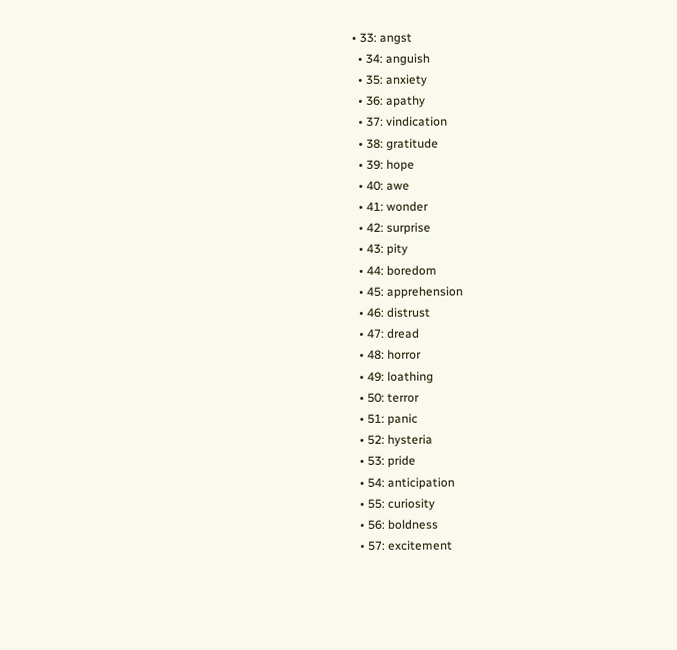• 33: angst
  • 34: anguish
  • 35: anxiety
  • 36: apathy
  • 37: vindication
  • 38: gratitude
  • 39: hope
  • 40: awe
  • 41: wonder
  • 42: surprise
  • 43: pity
  • 44: boredom
  • 45: apprehension
  • 46: distrust
  • 47: dread
  • 48: horror
  • 49: loathing
  • 50: terror
  • 51: panic
  • 52: hysteria
  • 53: pride
  • 54: anticipation
  • 55: curiosity
  • 56: boldness
  • 57: excitement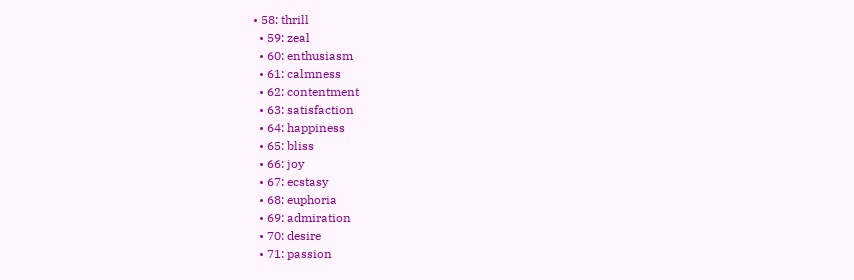• 58: thrill
  • 59: zeal
  • 60: enthusiasm
  • 61: calmness
  • 62: contentment
  • 63: satisfaction
  • 64: happiness
  • 65: bliss
  • 66: joy
  • 67: ecstasy
  • 68: euphoria
  • 69: admiration
  • 70: desire
  • 71: passion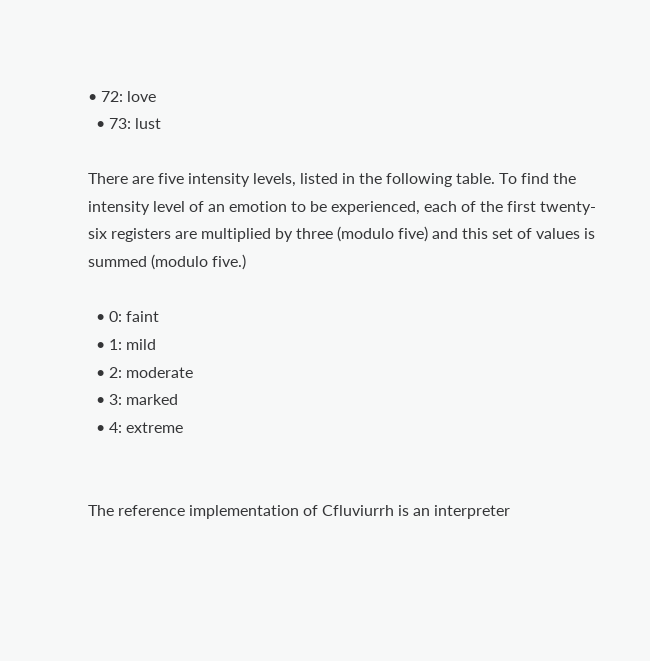• 72: love
  • 73: lust

There are five intensity levels, listed in the following table. To find the intensity level of an emotion to be experienced, each of the first twenty-six registers are multiplied by three (modulo five) and this set of values is summed (modulo five.)

  • 0: faint
  • 1: mild
  • 2: moderate
  • 3: marked
  • 4: extreme


The reference implementation of Cfluviurrh is an interpreter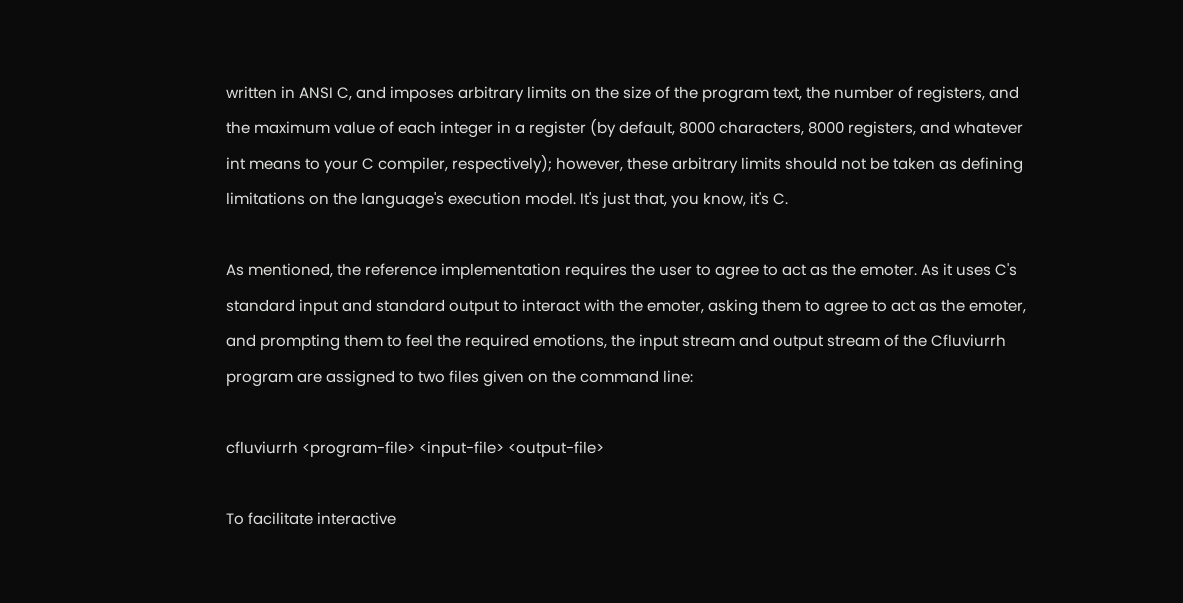written in ANSI C, and imposes arbitrary limits on the size of the program text, the number of registers, and the maximum value of each integer in a register (by default, 8000 characters, 8000 registers, and whatever int means to your C compiler, respectively); however, these arbitrary limits should not be taken as defining limitations on the language's execution model. It's just that, you know, it's C.

As mentioned, the reference implementation requires the user to agree to act as the emoter. As it uses C's standard input and standard output to interact with the emoter, asking them to agree to act as the emoter, and prompting them to feel the required emotions, the input stream and output stream of the Cfluviurrh program are assigned to two files given on the command line:

cfluviurrh <program-file> <input-file> <output-file>

To facilitate interactive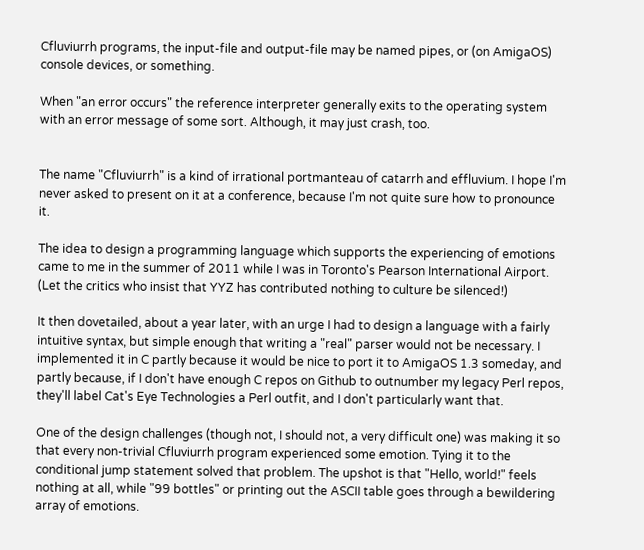Cfluviurrh programs, the input-file and output-file may be named pipes, or (on AmigaOS) console devices, or something.

When "an error occurs" the reference interpreter generally exits to the operating system with an error message of some sort. Although, it may just crash, too.


The name "Cfluviurrh" is a kind of irrational portmanteau of catarrh and effluvium. I hope I'm never asked to present on it at a conference, because I'm not quite sure how to pronounce it.

The idea to design a programming language which supports the experiencing of emotions came to me in the summer of 2011 while I was in Toronto's Pearson International Airport. (Let the critics who insist that YYZ has contributed nothing to culture be silenced!)

It then dovetailed, about a year later, with an urge I had to design a language with a fairly intuitive syntax, but simple enough that writing a "real" parser would not be necessary. I implemented it in C partly because it would be nice to port it to AmigaOS 1.3 someday, and partly because, if I don't have enough C repos on Github to outnumber my legacy Perl repos, they'll label Cat's Eye Technologies a Perl outfit, and I don't particularly want that.

One of the design challenges (though not, I should not, a very difficult one) was making it so that every non-trivial Cfluviurrh program experienced some emotion. Tying it to the conditional jump statement solved that problem. The upshot is that "Hello, world!" feels nothing at all, while "99 bottles" or printing out the ASCII table goes through a bewildering array of emotions.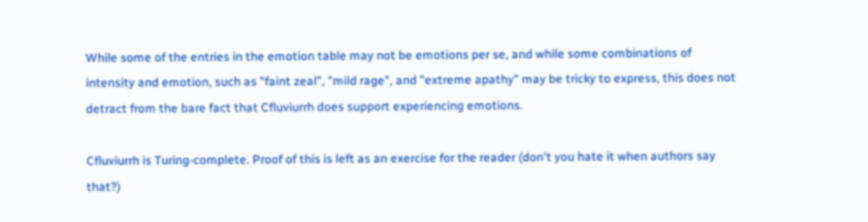While some of the entries in the emotion table may not be emotions per se, and while some combinations of intensity and emotion, such as "faint zeal", "mild rage", and "extreme apathy" may be tricky to express, this does not detract from the bare fact that Cfluviurrh does support experiencing emotions.

Cfluviurrh is Turing-complete. Proof of this is left as an exercise for the reader (don't you hate it when authors say that?)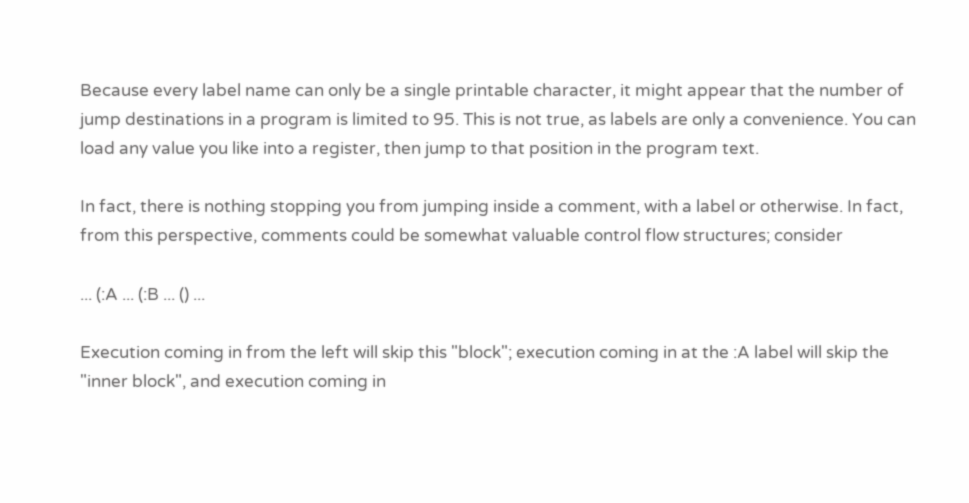Because every label name can only be a single printable character, it might appear that the number of jump destinations in a program is limited to 95. This is not true, as labels are only a convenience. You can load any value you like into a register, then jump to that position in the program text.

In fact, there is nothing stopping you from jumping inside a comment, with a label or otherwise. In fact, from this perspective, comments could be somewhat valuable control flow structures; consider

... (:A ... (:B ... () ...

Execution coming in from the left will skip this "block"; execution coming in at the :A label will skip the "inner block", and execution coming in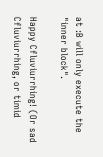at :B will only execute the "inner block".

Happy Cfluviurrhing! (Or sad Cfluviurrhing, or timid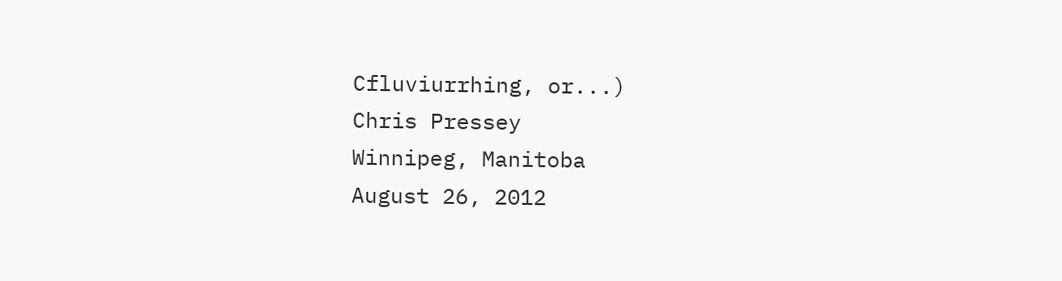Cfluviurrhing, or...)
Chris Pressey
Winnipeg, Manitoba
August 26, 2012